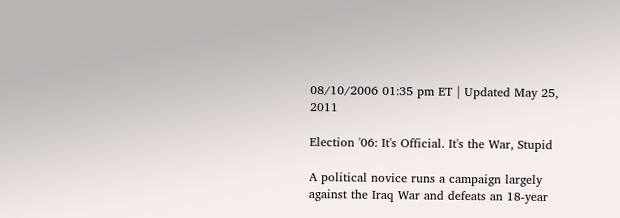08/10/2006 01:35 pm ET | Updated May 25, 2011

Election '06: It's Official. It's the War, Stupid

A political novice runs a campaign largely against the Iraq War and defeats an 18-year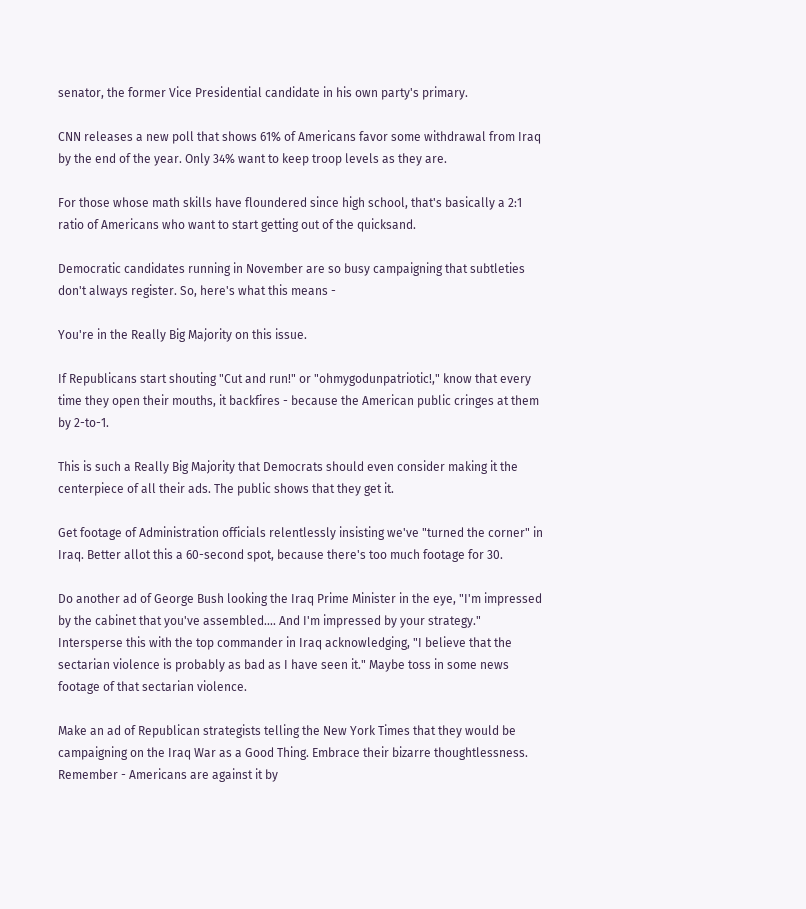senator, the former Vice Presidential candidate in his own party's primary.

CNN releases a new poll that shows 61% of Americans favor some withdrawal from Iraq by the end of the year. Only 34% want to keep troop levels as they are.

For those whose math skills have floundered since high school, that's basically a 2:1 ratio of Americans who want to start getting out of the quicksand.

Democratic candidates running in November are so busy campaigning that subtleties don't always register. So, here's what this means -

You're in the Really Big Majority on this issue.

If Republicans start shouting "Cut and run!" or "ohmygodunpatriotic!," know that every time they open their mouths, it backfires - because the American public cringes at them by 2-to-1.

This is such a Really Big Majority that Democrats should even consider making it the centerpiece of all their ads. The public shows that they get it.

Get footage of Administration officials relentlessly insisting we've "turned the corner" in Iraq. Better allot this a 60-second spot, because there's too much footage for 30.

Do another ad of George Bush looking the Iraq Prime Minister in the eye, "I'm impressed by the cabinet that you've assembled.... And I'm impressed by your strategy." Intersperse this with the top commander in Iraq acknowledging, "I believe that the sectarian violence is probably as bad as I have seen it." Maybe toss in some news footage of that sectarian violence.

Make an ad of Republican strategists telling the New York Times that they would be campaigning on the Iraq War as a Good Thing. Embrace their bizarre thoughtlessness. Remember - Americans are against it by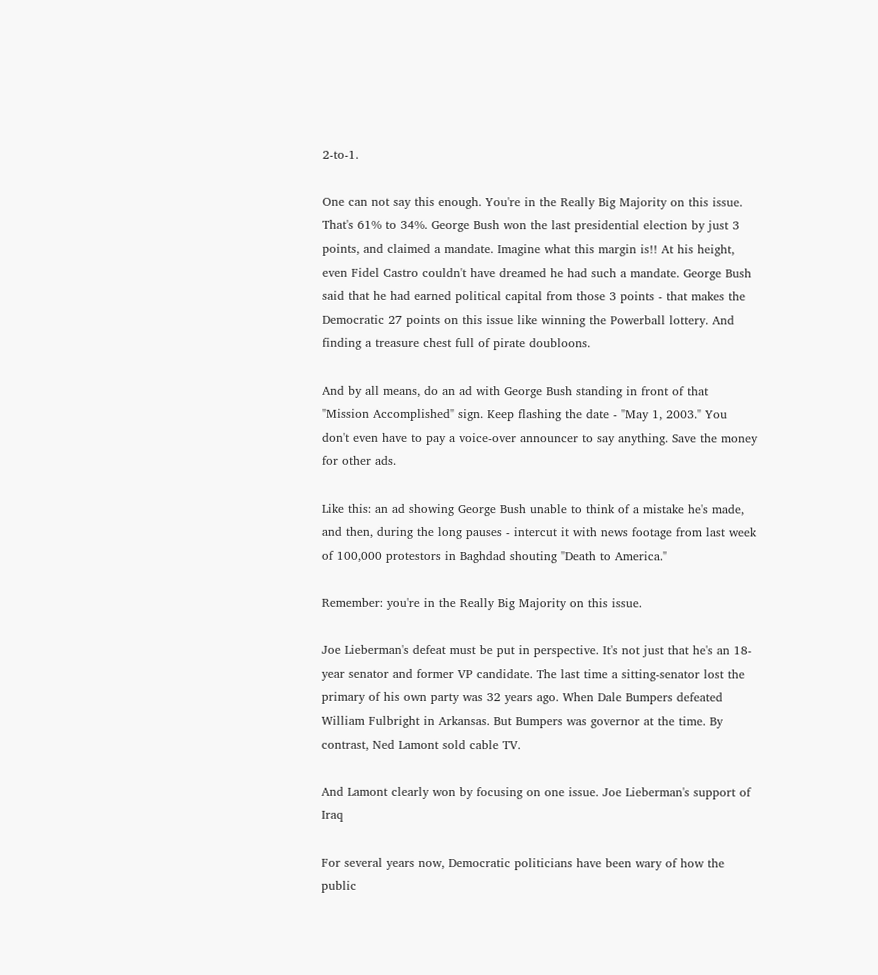2-to-1.

One can not say this enough. You're in the Really Big Majority on this issue. That's 61% to 34%. George Bush won the last presidential election by just 3 points, and claimed a mandate. Imagine what this margin is!! At his height, even Fidel Castro couldn't have dreamed he had such a mandate. George Bush said that he had earned political capital from those 3 points - that makes the Democratic 27 points on this issue like winning the Powerball lottery. And finding a treasure chest full of pirate doubloons.

And by all means, do an ad with George Bush standing in front of that "Mission Accomplished" sign. Keep flashing the date - "May 1, 2003." You don't even have to pay a voice-over announcer to say anything. Save the money for other ads.

Like this: an ad showing George Bush unable to think of a mistake he's made, and then, during the long pauses - intercut it with news footage from last week of 100,000 protestors in Baghdad shouting "Death to America."

Remember: you're in the Really Big Majority on this issue.

Joe Lieberman's defeat must be put in perspective. It's not just that he's an 18-year senator and former VP candidate. The last time a sitting-senator lost the primary of his own party was 32 years ago. When Dale Bumpers defeated William Fulbright in Arkansas. But Bumpers was governor at the time. By contrast, Ned Lamont sold cable TV.

And Lamont clearly won by focusing on one issue. Joe Lieberman's support of Iraq

For several years now, Democratic politicians have been wary of how the public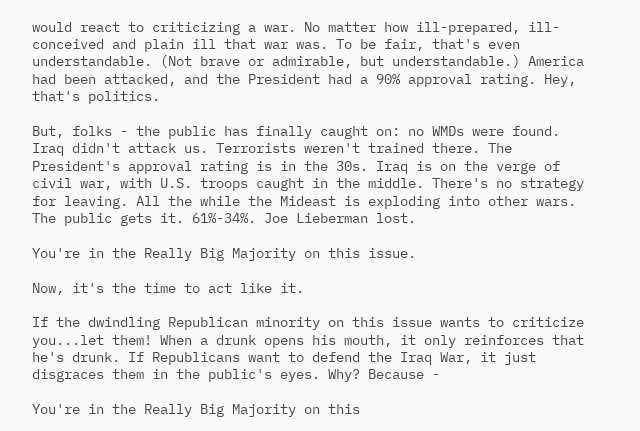would react to criticizing a war. No matter how ill-prepared, ill-conceived and plain ill that war was. To be fair, that's even understandable. (Not brave or admirable, but understandable.) America had been attacked, and the President had a 90% approval rating. Hey, that's politics.

But, folks - the public has finally caught on: no WMDs were found. Iraq didn't attack us. Terrorists weren't trained there. The President's approval rating is in the 30s. Iraq is on the verge of civil war, with U.S. troops caught in the middle. There's no strategy for leaving. All the while the Mideast is exploding into other wars. The public gets it. 61%-34%. Joe Lieberman lost.

You're in the Really Big Majority on this issue.

Now, it's the time to act like it.

If the dwindling Republican minority on this issue wants to criticize you...let them! When a drunk opens his mouth, it only reinforces that he's drunk. If Republicans want to defend the Iraq War, it just disgraces them in the public's eyes. Why? Because -

You're in the Really Big Majority on this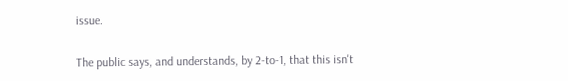issue.

The public says, and understands, by 2-to-1, that this isn't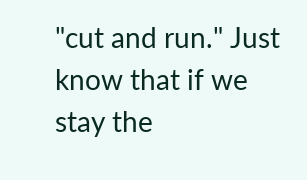"cut and run." Just know that if we stay the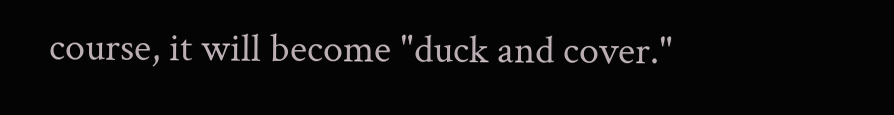course, it will become "duck and cover."